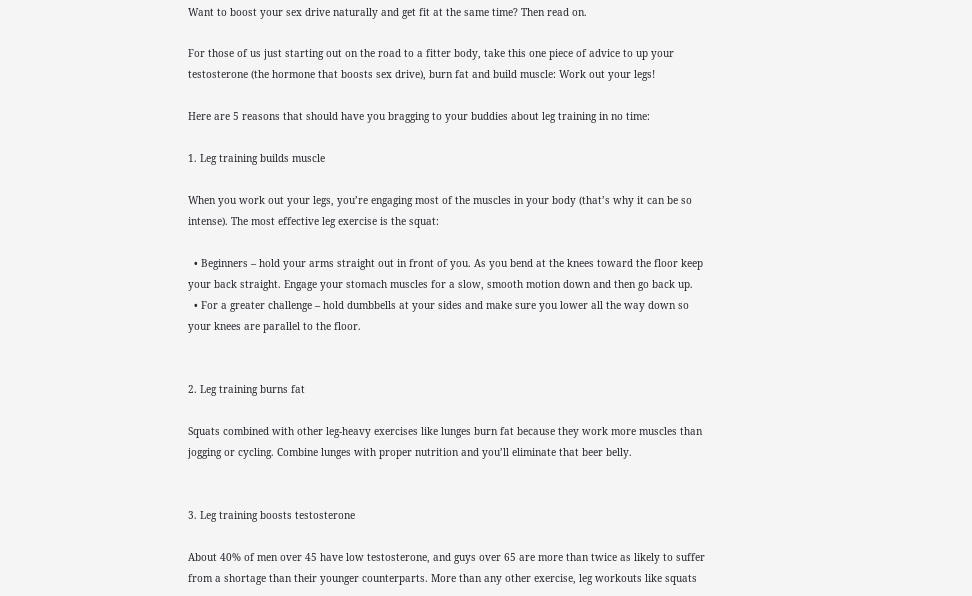Want to boost your sex drive naturally and get fit at the same time? Then read on.

For those of us just starting out on the road to a fitter body, take this one piece of advice to up your testosterone (the hormone that boosts sex drive), burn fat and build muscle: Work out your legs!

Here are 5 reasons that should have you bragging to your buddies about leg training in no time:

1. Leg training builds muscle

When you work out your legs, you’re engaging most of the muscles in your body (that’s why it can be so intense). The most effective leg exercise is the squat:

  • Beginners – hold your arms straight out in front of you. As you bend at the knees toward the floor keep your back straight. Engage your stomach muscles for a slow, smooth motion down and then go back up.
  • For a greater challenge – hold dumbbells at your sides and make sure you lower all the way down so your knees are parallel to the floor.


2. Leg training burns fat

Squats combined with other leg-heavy exercises like lunges burn fat because they work more muscles than jogging or cycling. Combine lunges with proper nutrition and you’ll eliminate that beer belly.


3. Leg training boosts testosterone

About 40% of men over 45 have low testosterone, and guys over 65 are more than twice as likely to suffer from a shortage than their younger counterparts. More than any other exercise, leg workouts like squats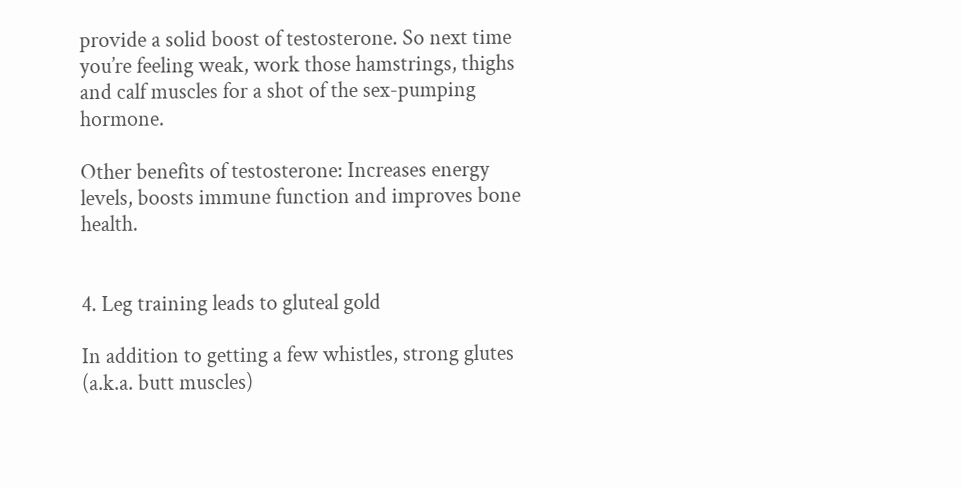provide a solid boost of testosterone. So next time you’re feeling weak, work those hamstrings, thighs and calf muscles for a shot of the sex-pumping hormone.

Other benefits of testosterone: Increases energy levels, boosts immune function and improves bone health.


4. Leg training leads to gluteal gold

In addition to getting a few whistles, strong glutes (a.k.a. butt muscles)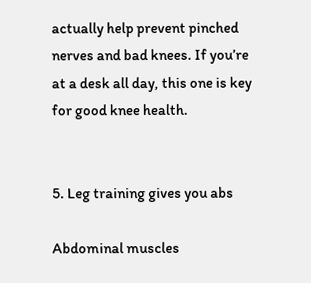actually help prevent pinched nerves and bad knees. If you’re at a desk all day, this one is key for good knee health.


5. Leg training gives you abs

Abdominal muscles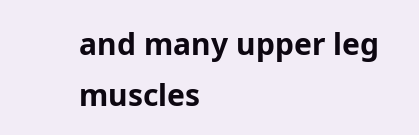and many upper leg muscles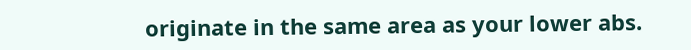originate in the same area as your lower abs.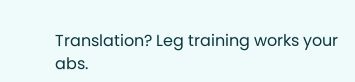Translation? Leg training works your abs.